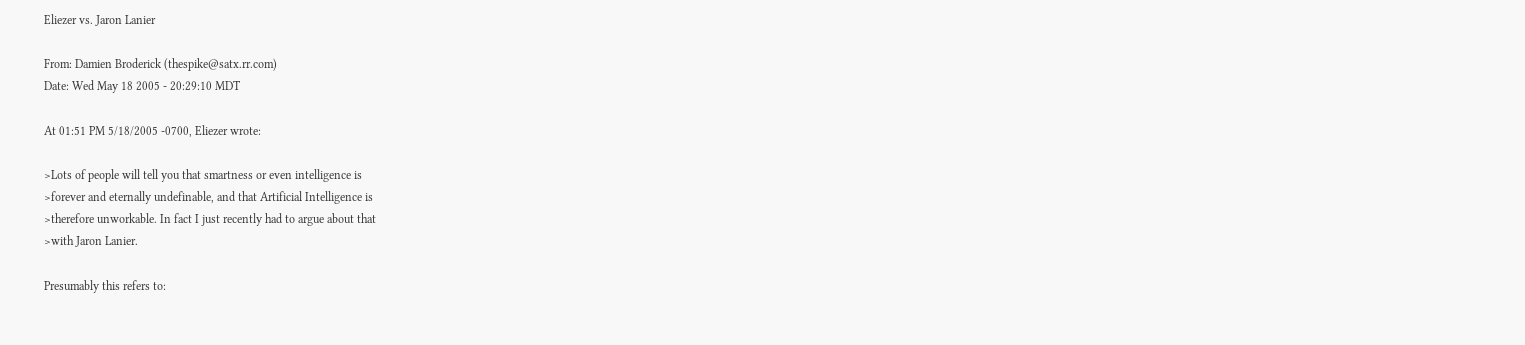Eliezer vs. Jaron Lanier

From: Damien Broderick (thespike@satx.rr.com)
Date: Wed May 18 2005 - 20:29:10 MDT

At 01:51 PM 5/18/2005 -0700, Eliezer wrote:

>Lots of people will tell you that smartness or even intelligence is
>forever and eternally undefinable, and that Artificial Intelligence is
>therefore unworkable. In fact I just recently had to argue about that
>with Jaron Lanier.

Presumably this refers to: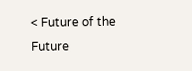< Future of the Future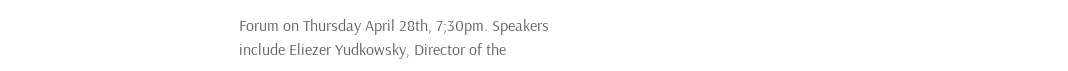Forum on Thursday April 28th, 7;30pm. Speakers
include Eliezer Yudkowsky, Director of the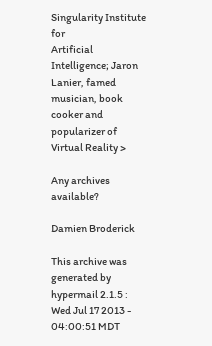Singularity Institute for
Artificial Intelligence; Jaron Lanier, famed musician, book cooker and
popularizer of Virtual Reality >

Any archives available?

Damien Broderick

This archive was generated by hypermail 2.1.5 : Wed Jul 17 2013 - 04:00:51 MDT